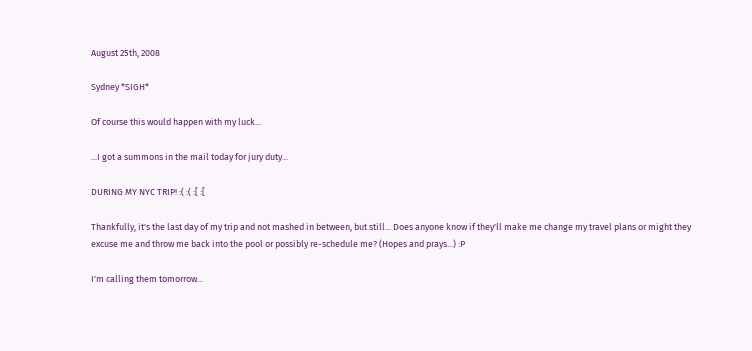August 25th, 2008

Sydney *SIGH*

Of course this would happen with my luck...

...I got a summons in the mail today for jury duty...

DURING MY NYC TRIP! :( :( :[ :[

Thankfully, it's the last day of my trip and not mashed in between, but still... Does anyone know if they'll make me change my travel plans or might they excuse me and throw me back into the pool or possibly re-schedule me? (Hopes and prays...) :P

I'm calling them tomorrow...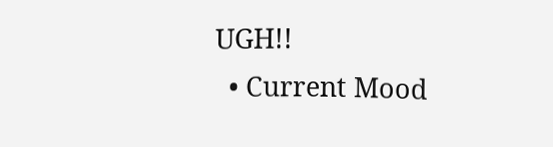UGH!!
  • Current Mood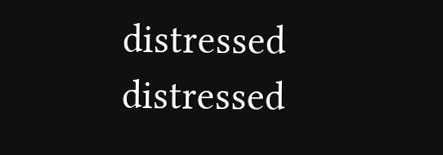distressed distressed